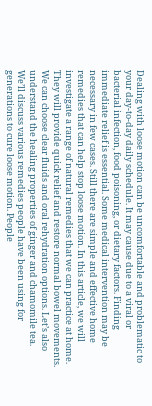Dealing with loose motion can be uncomfortable and problematic to your day-to-day daily schedule. It may cause due to a viral or bacterial infection, food poisoning, or dietary factors. Finding immediate relief is essential. Some medical intervention may be necessary in few cases. Still there are simple and effective home remedies that can help stop loose motion. In this article, we will investigate a range of natural remedies that we can practice at home. They will provide quick relief and restore normal bowel movements. We can choose clear fluids and oral rehydration options. Let’s also understand the healing properties of ginger and chamomile tea. We’ll discuss various remedies people have been using for generations to cure loose motion. People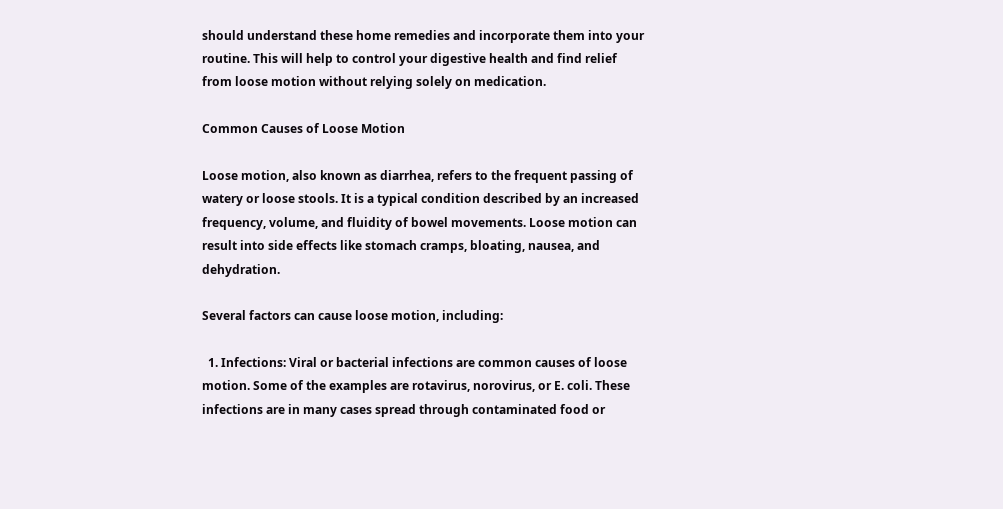should understand these home remedies and incorporate them into your routine. This will help to control your digestive health and find relief from loose motion without relying solely on medication.

Common Causes of Loose Motion

Loose motion, also known as diarrhea, refers to the frequent passing of watery or loose stools. It is a typical condition described by an increased frequency, volume, and fluidity of bowel movements. Loose motion can result into side effects like stomach cramps, bloating, nausea, and dehydration.

Several factors can cause loose motion, including:

  1. Infections: Viral or bacterial infections are common causes of loose motion. Some of the examples are rotavirus, norovirus, or E. coli. These infections are in many cases spread through contaminated food or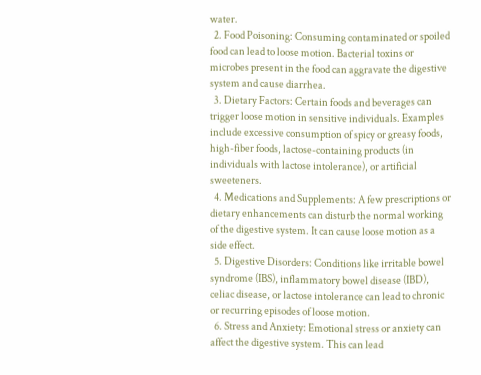water.
  2. Food Poisoning: Consuming contaminated or spoiled food can lead to loose motion. Bacterial toxins or microbes present in the food can aggravate the digestive system and cause diarrhea.
  3. Dietary Factors: Certain foods and beverages can trigger loose motion in sensitive individuals. Examples include excessive consumption of spicy or greasy foods, high-fiber foods, lactose-containing products (in individuals with lactose intolerance), or artificial sweeteners.
  4. Medications and Supplements: A few prescriptions or dietary enhancements can disturb the normal working of the digestive system. It can cause loose motion as a side effect.
  5. Digestive Disorders: Conditions like irritable bowel syndrome (IBS), inflammatory bowel disease (IBD), celiac disease, or lactose intolerance can lead to chronic or recurring episodes of loose motion.
  6. Stress and Anxiety: Emotional stress or anxiety can affect the digestive system. This can lead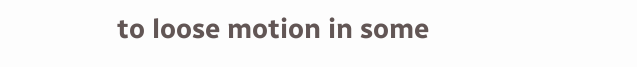to loose motion in some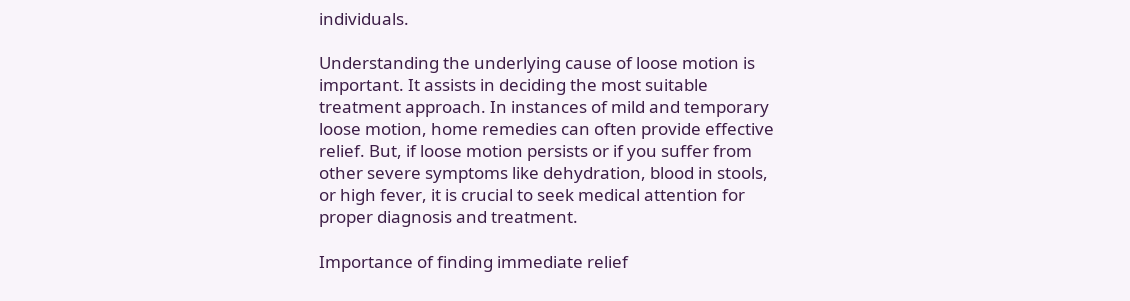individuals.

Understanding the underlying cause of loose motion is important. It assists in deciding the most suitable treatment approach. In instances of mild and temporary loose motion, home remedies can often provide effective relief. But, if loose motion persists or if you suffer from other severe symptoms like dehydration, blood in stools, or high fever, it is crucial to seek medical attention for proper diagnosis and treatment.

Importance of finding immediate relief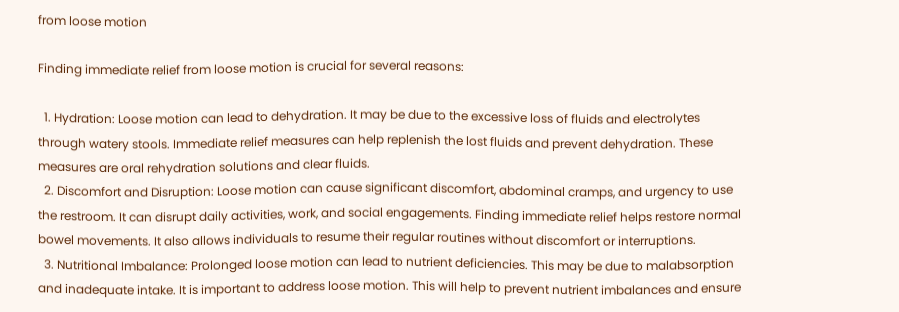from loose motion

Finding immediate relief from loose motion is crucial for several reasons:

  1. Hydration: Loose motion can lead to dehydration. It may be due to the excessive loss of fluids and electrolytes through watery stools. Immediate relief measures can help replenish the lost fluids and prevent dehydration. These measures are oral rehydration solutions and clear fluids.
  2. Discomfort and Disruption: Loose motion can cause significant discomfort, abdominal cramps, and urgency to use the restroom. It can disrupt daily activities, work, and social engagements. Finding immediate relief helps restore normal bowel movements. It also allows individuals to resume their regular routines without discomfort or interruptions.
  3. Nutritional Imbalance: Prolonged loose motion can lead to nutrient deficiencies. This may be due to malabsorption and inadequate intake. It is important to address loose motion. This will help to prevent nutrient imbalances and ensure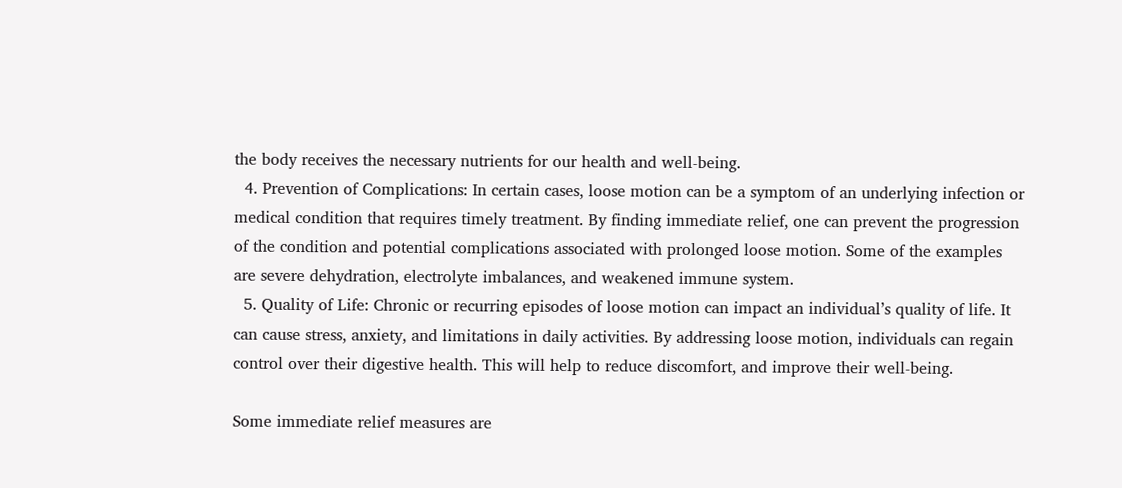the body receives the necessary nutrients for our health and well-being.
  4. Prevention of Complications: In certain cases, loose motion can be a symptom of an underlying infection or medical condition that requires timely treatment. By finding immediate relief, one can prevent the progression of the condition and potential complications associated with prolonged loose motion. Some of the examples are severe dehydration, electrolyte imbalances, and weakened immune system.
  5. Quality of Life: Chronic or recurring episodes of loose motion can impact an individual’s quality of life. It can cause stress, anxiety, and limitations in daily activities. By addressing loose motion, individuals can regain control over their digestive health. This will help to reduce discomfort, and improve their well-being.

Some immediate relief measures are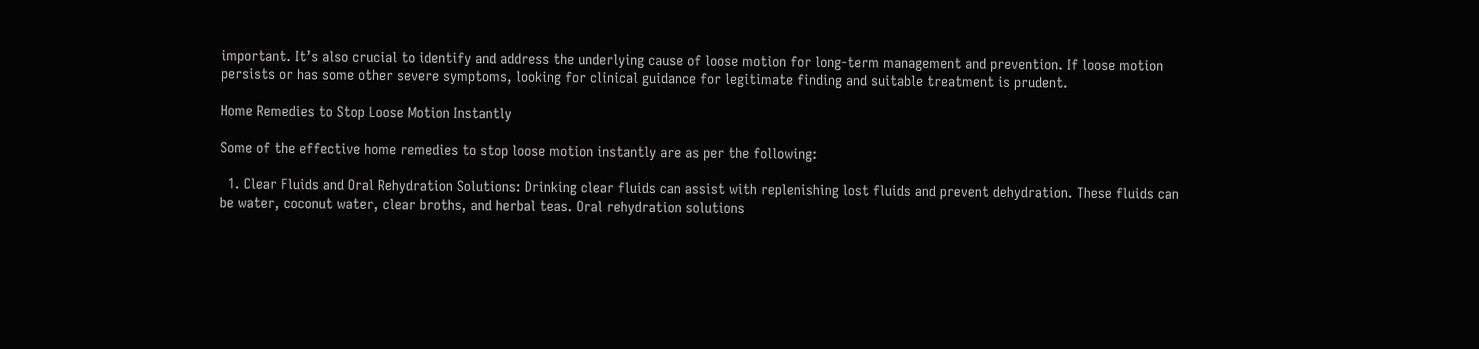important. It’s also crucial to identify and address the underlying cause of loose motion for long-term management and prevention. If loose motion persists or has some other severe symptoms, looking for clinical guidance for legitimate finding and suitable treatment is prudent.

Home Remedies to Stop Loose Motion Instantly

Some of the effective home remedies to stop loose motion instantly are as per the following:

  1. Clear Fluids and Oral Rehydration Solutions: Drinking clear fluids can assist with replenishing lost fluids and prevent dehydration. These fluids can be water, coconut water, clear broths, and herbal teas. Oral rehydration solutions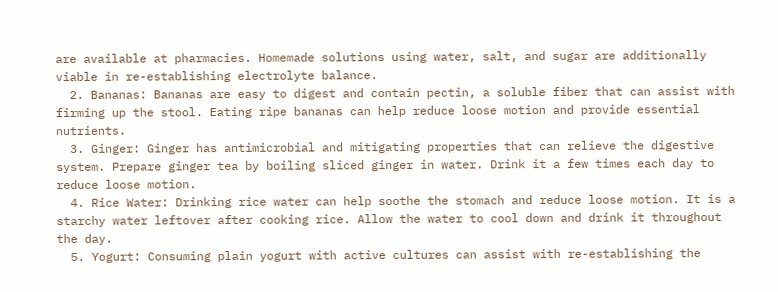are available at pharmacies. Homemade solutions using water, salt, and sugar are additionally viable in re-establishing electrolyte balance.
  2. Bananas: Bananas are easy to digest and contain pectin, a soluble fiber that can assist with firming up the stool. Eating ripe bananas can help reduce loose motion and provide essential nutrients.
  3. Ginger: Ginger has antimicrobial and mitigating properties that can relieve the digestive system. Prepare ginger tea by boiling sliced ginger in water. Drink it a few times each day to reduce loose motion.
  4. Rice Water: Drinking rice water can help soothe the stomach and reduce loose motion. It is a starchy water leftover after cooking rice. Allow the water to cool down and drink it throughout the day.
  5. Yogurt: Consuming plain yogurt with active cultures can assist with re-establishing the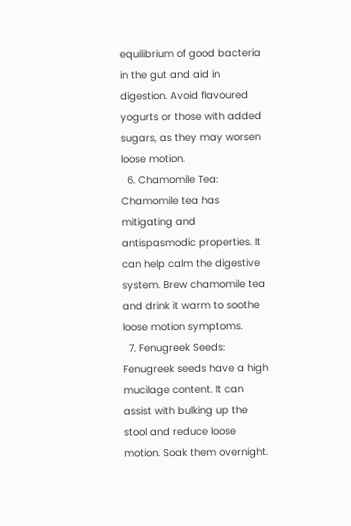equilibrium of good bacteria in the gut and aid in digestion. Avoid flavoured yogurts or those with added sugars, as they may worsen loose motion.
  6. Chamomile Tea: Chamomile tea has mitigating and antispasmodic properties. It can help calm the digestive system. Brew chamomile tea and drink it warm to soothe loose motion symptoms.
  7. Fenugreek Seeds: Fenugreek seeds have a high mucilage content. It can assist with bulking up the stool and reduce loose motion. Soak them overnight.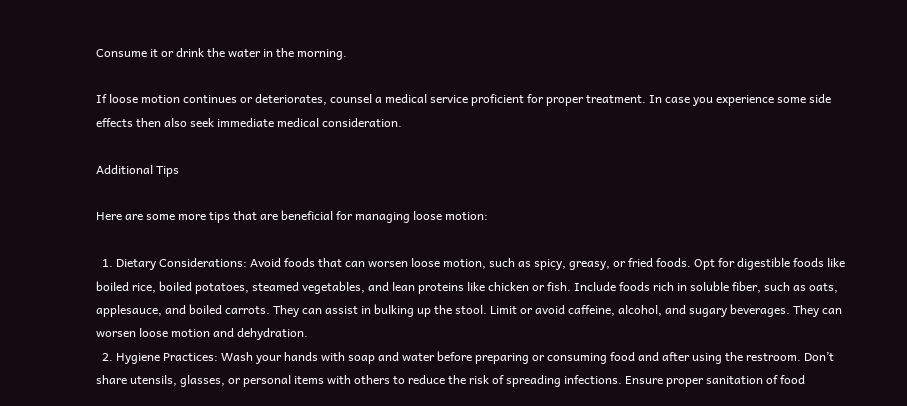Consume it or drink the water in the morning.

If loose motion continues or deteriorates, counsel a medical service proficient for proper treatment. In case you experience some side effects then also seek immediate medical consideration.

Additional Tips

Here are some more tips that are beneficial for managing loose motion:

  1. Dietary Considerations: Avoid foods that can worsen loose motion, such as spicy, greasy, or fried foods. Opt for digestible foods like boiled rice, boiled potatoes, steamed vegetables, and lean proteins like chicken or fish. Include foods rich in soluble fiber, such as oats, applesauce, and boiled carrots. They can assist in bulking up the stool. Limit or avoid caffeine, alcohol, and sugary beverages. They can worsen loose motion and dehydration.
  2. Hygiene Practices: Wash your hands with soap and water before preparing or consuming food and after using the restroom. Don’t share utensils, glasses, or personal items with others to reduce the risk of spreading infections. Ensure proper sanitation of food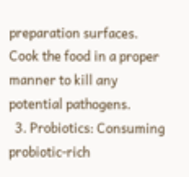preparation surfaces. Cook the food in a proper manner to kill any potential pathogens.
  3. Probiotics: Consuming probiotic-rich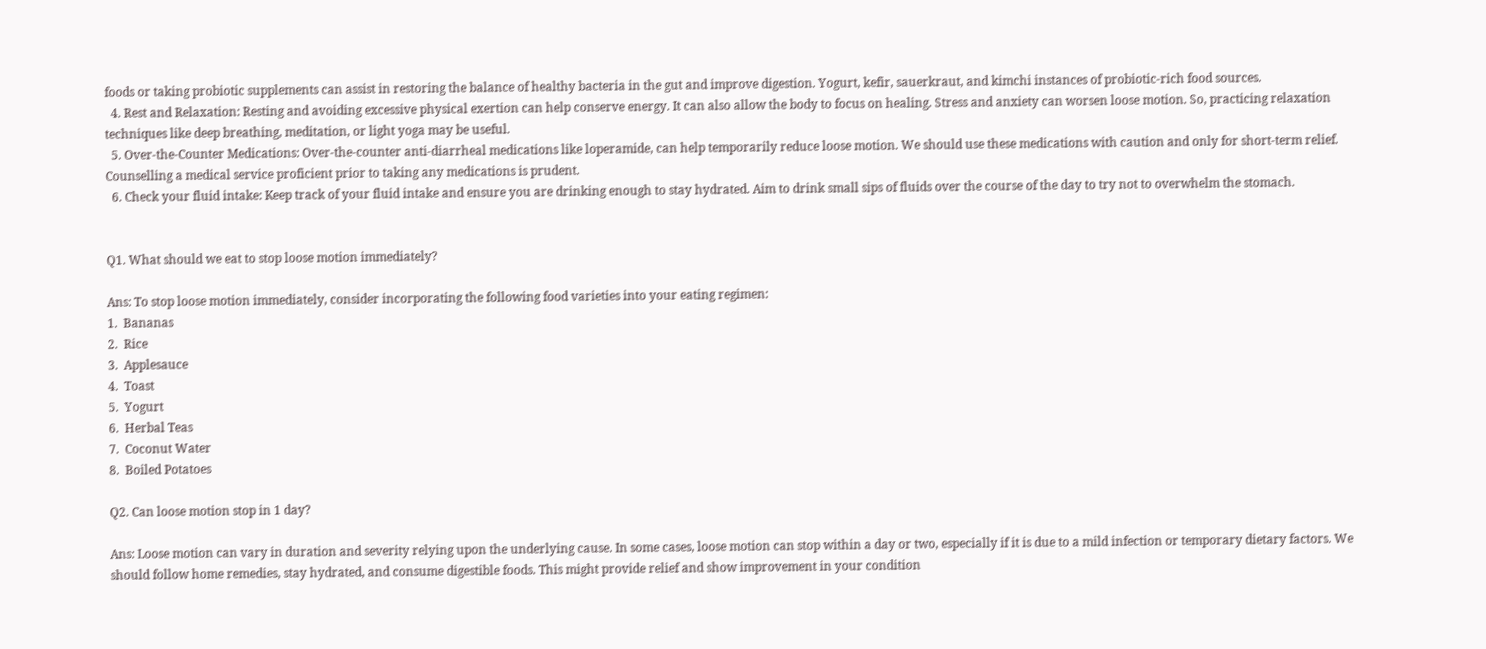foods or taking probiotic supplements can assist in restoring the balance of healthy bacteria in the gut and improve digestion. Yogurt, kefir, sauerkraut, and kimchi instances of probiotic-rich food sources.
  4. Rest and Relaxation: Resting and avoiding excessive physical exertion can help conserve energy. It can also allow the body to focus on healing. Stress and anxiety can worsen loose motion. So, practicing relaxation techniques like deep breathing, meditation, or light yoga may be useful.
  5. Over-the-Counter Medications: Over-the-counter anti-diarrheal medications like loperamide, can help temporarily reduce loose motion. We should use these medications with caution and only for short-term relief. Counselling a medical service proficient prior to taking any medications is prudent.
  6. Check your fluid intake: Keep track of your fluid intake and ensure you are drinking enough to stay hydrated. Aim to drink small sips of fluids over the course of the day to try not to overwhelm the stomach.


Q1. What should we eat to stop loose motion immediately?

Ans: To stop loose motion immediately, consider incorporating the following food varieties into your eating regimen:
1.  Bananas
2.  Rice
3.  Applesauce
4.  Toast
5.  Yogurt
6.  Herbal Teas
7.  Coconut Water
8.  Boiled Potatoes

Q2. Can loose motion stop in 1 day?

Ans: Loose motion can vary in duration and severity relying upon the underlying cause. In some cases, loose motion can stop within a day or two, especially if it is due to a mild infection or temporary dietary factors. We should follow home remedies, stay hydrated, and consume digestible foods. This might provide relief and show improvement in your condition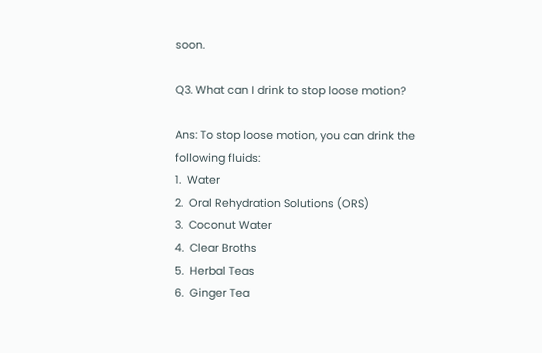soon.

Q3. What can I drink to stop loose motion?

Ans: To stop loose motion, you can drink the following fluids:
1.  Water
2.  Oral Rehydration Solutions (ORS)
3.  Coconut Water
4.  Clear Broths
5.  Herbal Teas
6.  Ginger Tea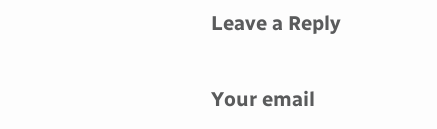Leave a Reply

Your email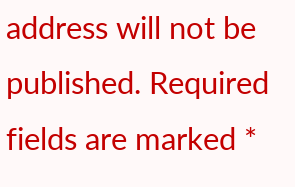address will not be published. Required fields are marked *